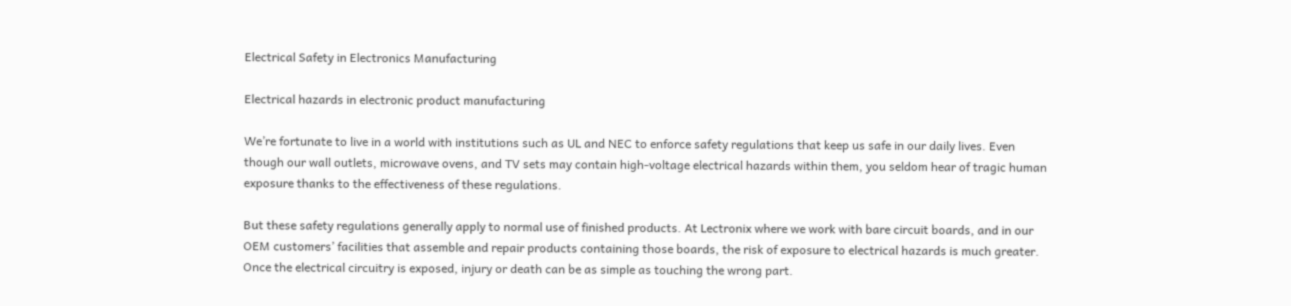Electrical Safety in Electronics Manufacturing

Electrical hazards in electronic product manufacturing

We’re fortunate to live in a world with institutions such as UL and NEC to enforce safety regulations that keep us safe in our daily lives. Even though our wall outlets, microwave ovens, and TV sets may contain high-voltage electrical hazards within them, you seldom hear of tragic human exposure thanks to the effectiveness of these regulations.

But these safety regulations generally apply to normal use of finished products. At Lectronix where we work with bare circuit boards, and in our OEM customers’ facilities that assemble and repair products containing those boards, the risk of exposure to electrical hazards is much greater. Once the electrical circuitry is exposed, injury or death can be as simple as touching the wrong part.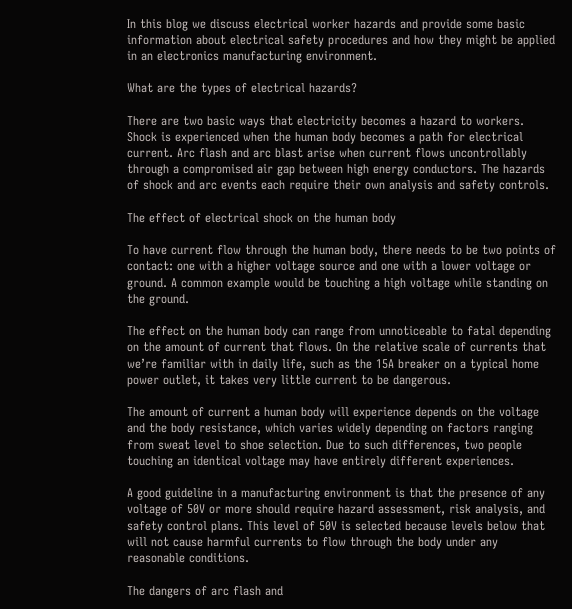In this blog we discuss electrical worker hazards and provide some basic information about electrical safety procedures and how they might be applied in an electronics manufacturing environment.

What are the types of electrical hazards?

There are two basic ways that electricity becomes a hazard to workers. Shock is experienced when the human body becomes a path for electrical current. Arc flash and arc blast arise when current flows uncontrollably through a compromised air gap between high energy conductors. The hazards of shock and arc events each require their own analysis and safety controls.

The effect of electrical shock on the human body

To have current flow through the human body, there needs to be two points of contact: one with a higher voltage source and one with a lower voltage or ground. A common example would be touching a high voltage while standing on the ground.

The effect on the human body can range from unnoticeable to fatal depending on the amount of current that flows. On the relative scale of currents that we’re familiar with in daily life, such as the 15A breaker on a typical home power outlet, it takes very little current to be dangerous.

The amount of current a human body will experience depends on the voltage and the body resistance, which varies widely depending on factors ranging from sweat level to shoe selection. Due to such differences, two people touching an identical voltage may have entirely different experiences.

A good guideline in a manufacturing environment is that the presence of any voltage of 50V or more should require hazard assessment, risk analysis, and safety control plans. This level of 50V is selected because levels below that will not cause harmful currents to flow through the body under any reasonable conditions.

The dangers of arc flash and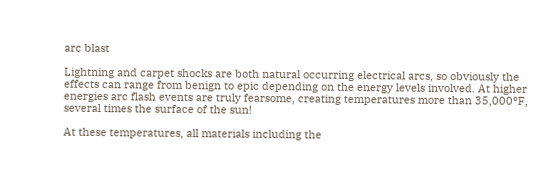arc blast

Lightning and carpet shocks are both natural occurring electrical arcs, so obviously the effects can range from benign to epic depending on the energy levels involved. At higher energies arc flash events are truly fearsome, creating temperatures more than 35,000°F, several times the surface of the sun!

At these temperatures, all materials including the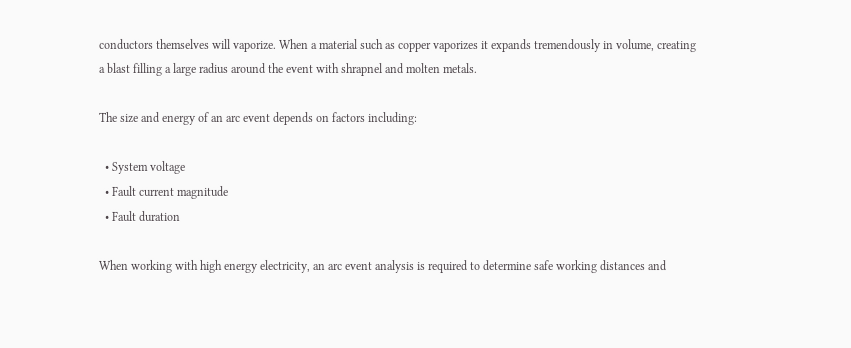conductors themselves will vaporize. When a material such as copper vaporizes it expands tremendously in volume, creating a blast filling a large radius around the event with shrapnel and molten metals.

The size and energy of an arc event depends on factors including:

  • System voltage
  • Fault current magnitude
  • Fault duration

When working with high energy electricity, an arc event analysis is required to determine safe working distances and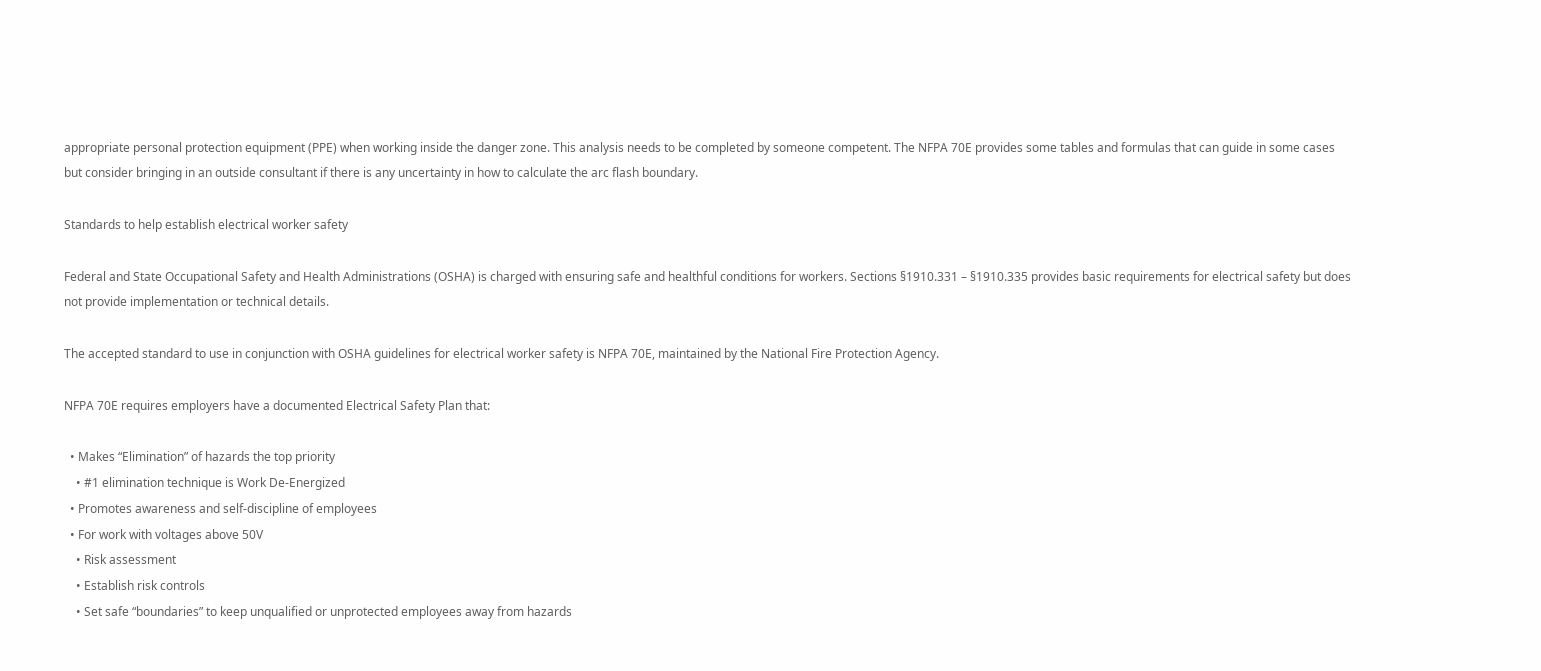appropriate personal protection equipment (PPE) when working inside the danger zone. This analysis needs to be completed by someone competent. The NFPA 70E provides some tables and formulas that can guide in some cases but consider bringing in an outside consultant if there is any uncertainty in how to calculate the arc flash boundary.

Standards to help establish electrical worker safety

Federal and State Occupational Safety and Health Administrations (OSHA) is charged with ensuring safe and healthful conditions for workers. Sections §1910.331 – §1910.335 provides basic requirements for electrical safety but does not provide implementation or technical details.

The accepted standard to use in conjunction with OSHA guidelines for electrical worker safety is NFPA 70E, maintained by the National Fire Protection Agency.

NFPA 70E requires employers have a documented Electrical Safety Plan that:

  • Makes “Elimination” of hazards the top priority
    • #1 elimination technique is Work De-Energized
  • Promotes awareness and self-discipline of employees
  • For work with voltages above 50V
    • Risk assessment
    • Establish risk controls
    • Set safe “boundaries” to keep unqualified or unprotected employees away from hazards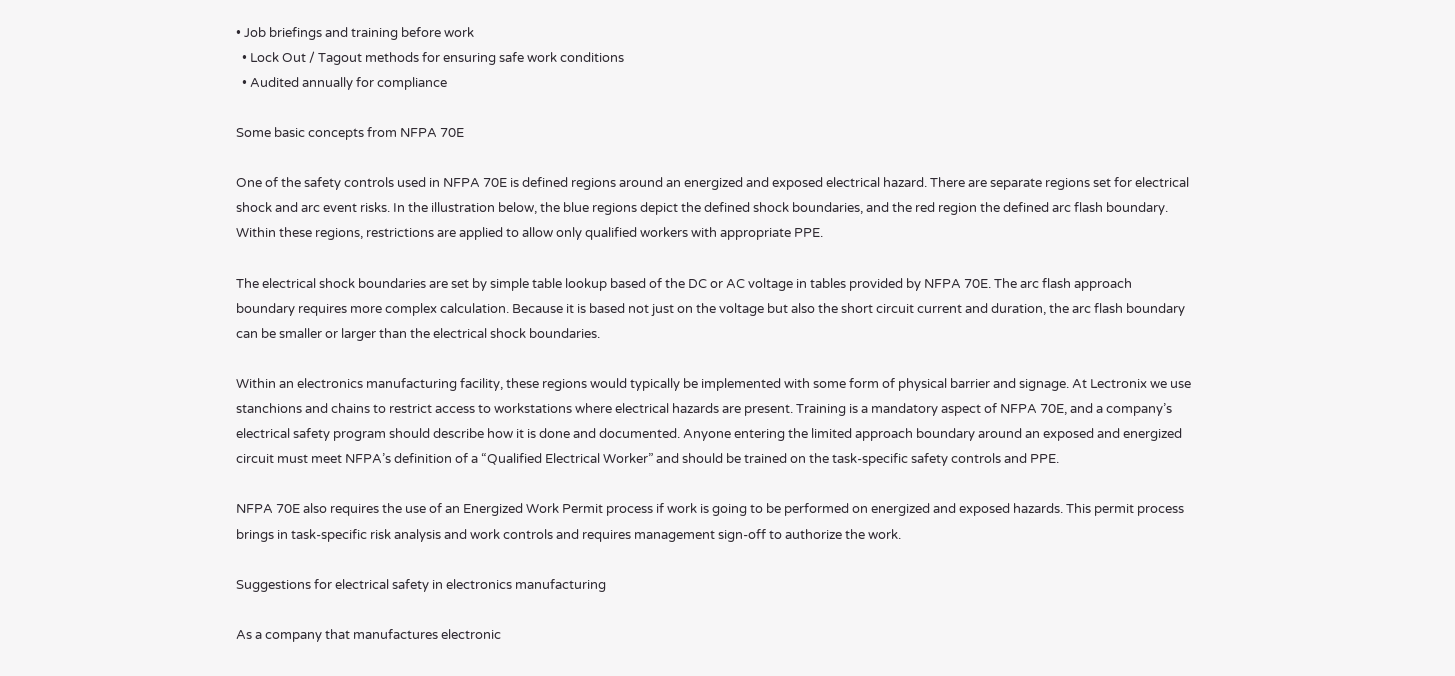• Job briefings and training before work
  • Lock Out / Tagout methods for ensuring safe work conditions
  • Audited annually for compliance

Some basic concepts from NFPA 70E

One of the safety controls used in NFPA 70E is defined regions around an energized and exposed electrical hazard. There are separate regions set for electrical shock and arc event risks. In the illustration below, the blue regions depict the defined shock boundaries, and the red region the defined arc flash boundary. Within these regions, restrictions are applied to allow only qualified workers with appropriate PPE.

The electrical shock boundaries are set by simple table lookup based of the DC or AC voltage in tables provided by NFPA 70E. The arc flash approach boundary requires more complex calculation. Because it is based not just on the voltage but also the short circuit current and duration, the arc flash boundary can be smaller or larger than the electrical shock boundaries.

Within an electronics manufacturing facility, these regions would typically be implemented with some form of physical barrier and signage. At Lectronix we use stanchions and chains to restrict access to workstations where electrical hazards are present. Training is a mandatory aspect of NFPA 70E, and a company’s electrical safety program should describe how it is done and documented. Anyone entering the limited approach boundary around an exposed and energized circuit must meet NFPA’s definition of a “Qualified Electrical Worker” and should be trained on the task-specific safety controls and PPE.

NFPA 70E also requires the use of an Energized Work Permit process if work is going to be performed on energized and exposed hazards. This permit process brings in task-specific risk analysis and work controls and requires management sign-off to authorize the work.

Suggestions for electrical safety in electronics manufacturing

As a company that manufactures electronic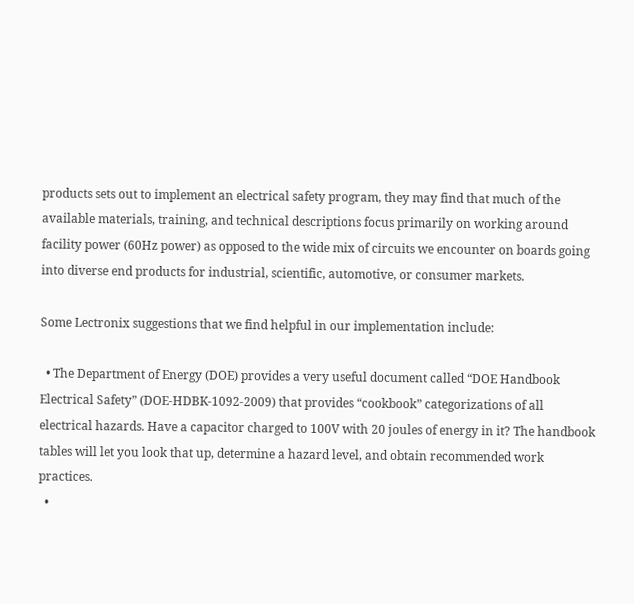products sets out to implement an electrical safety program, they may find that much of the available materials, training, and technical descriptions focus primarily on working around facility power (60Hz power) as opposed to the wide mix of circuits we encounter on boards going into diverse end products for industrial, scientific, automotive, or consumer markets.

Some Lectronix suggestions that we find helpful in our implementation include:

  • The Department of Energy (DOE) provides a very useful document called “DOE Handbook Electrical Safety” (DOE-HDBK-1092-2009) that provides “cookbook” categorizations of all electrical hazards. Have a capacitor charged to 100V with 20 joules of energy in it? The handbook tables will let you look that up, determine a hazard level, and obtain recommended work practices.
  •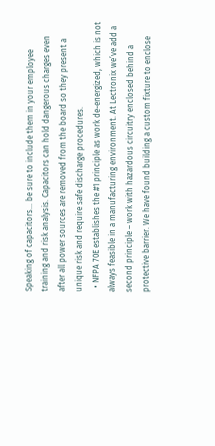Speaking of capacitors… be sure to include them in your employee training and risk analysis. Capacitors can hold dangerous charges even after all power sources are removed from the board so they present a unique risk and require safe discharge procedures.
  • NFPA 70E establishes the #1 principle as work de-energized, which is not always feasible in a manufacturing environment. At Lectronix we’ve add a second principle – work with hazardous circuitry enclosed behind a protective barrier. We have found building a custom fixture to enclose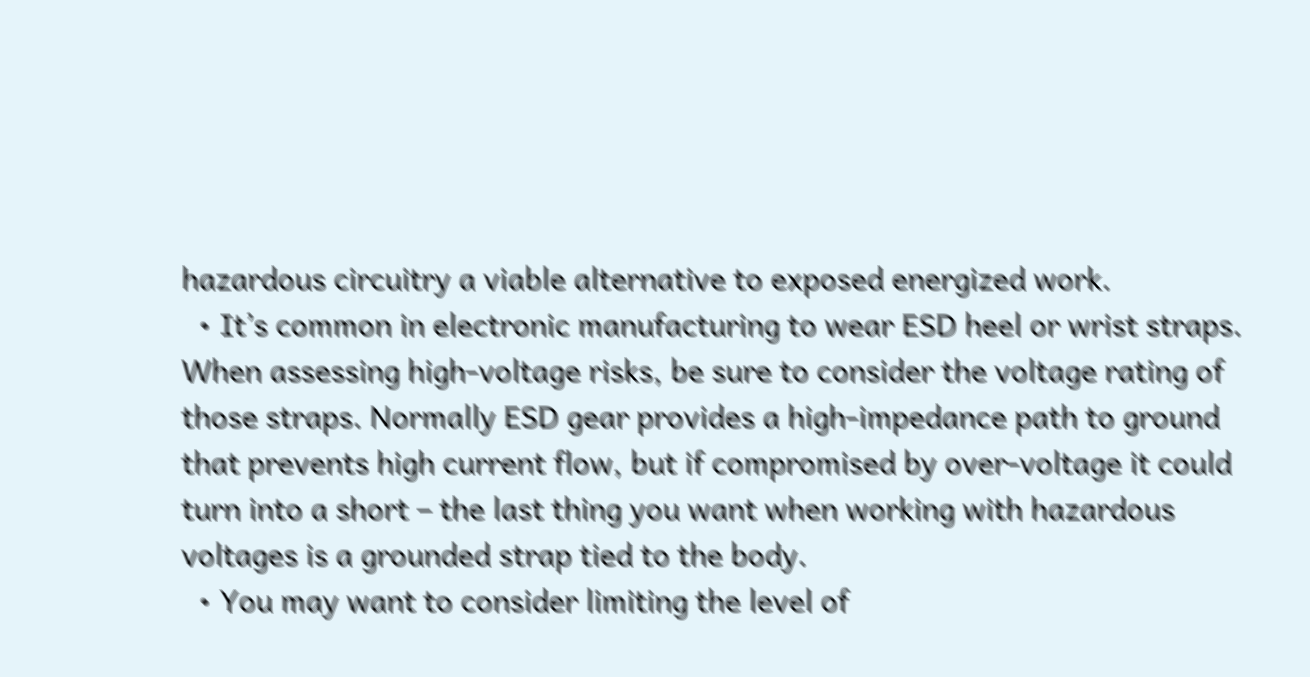hazardous circuitry a viable alternative to exposed energized work.
  • It’s common in electronic manufacturing to wear ESD heel or wrist straps. When assessing high-voltage risks, be sure to consider the voltage rating of those straps. Normally ESD gear provides a high-impedance path to ground that prevents high current flow, but if compromised by over-voltage it could turn into a short – the last thing you want when working with hazardous voltages is a grounded strap tied to the body.
  • You may want to consider limiting the level of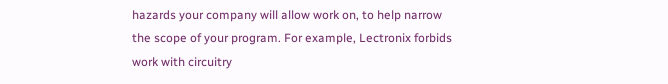hazards your company will allow work on, to help narrow the scope of your program. For example, Lectronix forbids work with circuitry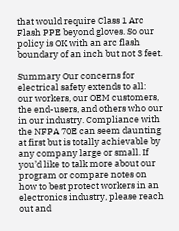that would require Class 1 Arc Flash PPE beyond gloves. So our policy is OK with an arc flash boundary of an inch but not 3 feet.

Summary Our concerns for electrical safety extends to all: our workers, our OEM customers, the end-users, and others who our in our industry. Compliance with the NFPA 70E can seem daunting at first but is totally achievable by any company large or small. If you’d like to talk more about our program or compare notes on how to best protect workers in an electronics industry, please reach out and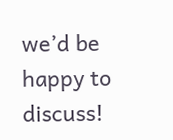we’d be happy to discuss!